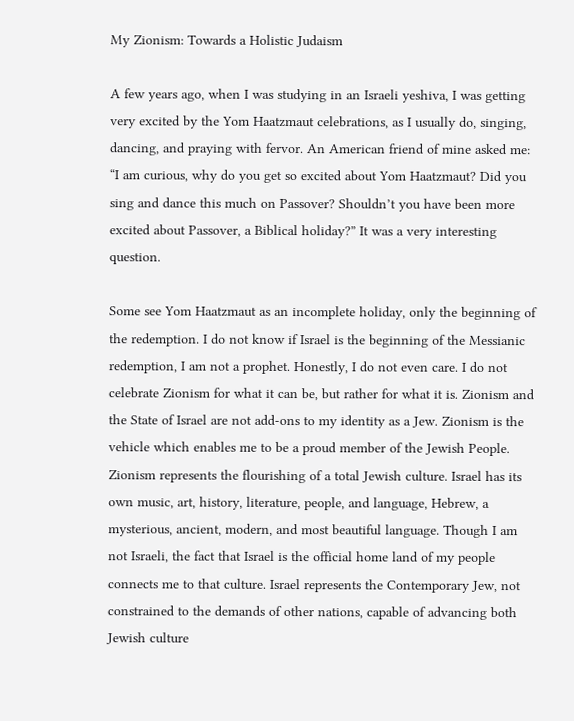My Zionism: Towards a Holistic Judaism

A few years ago, when I was studying in an Israeli yeshiva, I was getting very excited by the Yom Haatzmaut celebrations, as I usually do, singing, dancing, and praying with fervor. An American friend of mine asked me: “I am curious, why do you get so excited about Yom Haatzmaut? Did you sing and dance this much on Passover? Shouldn’t you have been more excited about Passover, a Biblical holiday?” It was a very interesting question.

Some see Yom Haatzmaut as an incomplete holiday, only the beginning of the redemption. I do not know if Israel is the beginning of the Messianic redemption, I am not a prophet. Honestly, I do not even care. I do not celebrate Zionism for what it can be, but rather for what it is. Zionism and the State of Israel are not add-ons to my identity as a Jew. Zionism is the vehicle which enables me to be a proud member of the Jewish People. Zionism represents the flourishing of a total Jewish culture. Israel has its own music, art, history, literature, people, and language, Hebrew, a mysterious, ancient, modern, and most beautiful language. Though I am not Israeli, the fact that Israel is the official home land of my people connects me to that culture. Israel represents the Contemporary Jew, not constrained to the demands of other nations, capable of advancing both Jewish culture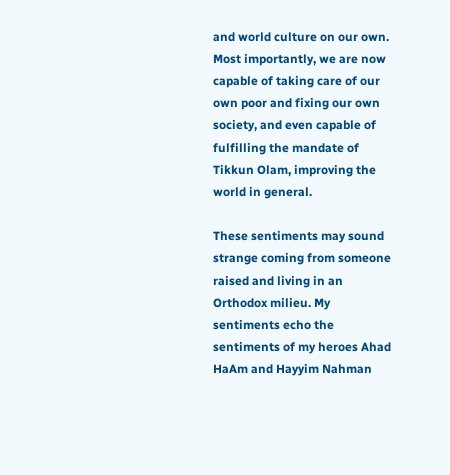and world culture on our own. Most importantly, we are now capable of taking care of our own poor and fixing our own society, and even capable of fulfilling the mandate of Tikkun Olam, improving the world in general.

These sentiments may sound strange coming from someone raised and living in an Orthodox milieu. My sentiments echo the sentiments of my heroes Ahad HaAm and Hayyim Nahman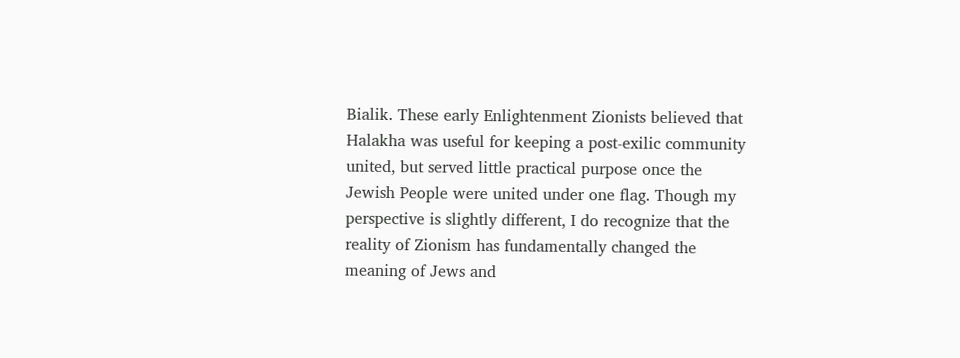Bialik. These early Enlightenment Zionists believed that Halakha was useful for keeping a post-exilic community united, but served little practical purpose once the Jewish People were united under one flag. Though my perspective is slightly different, I do recognize that the reality of Zionism has fundamentally changed the meaning of Jews and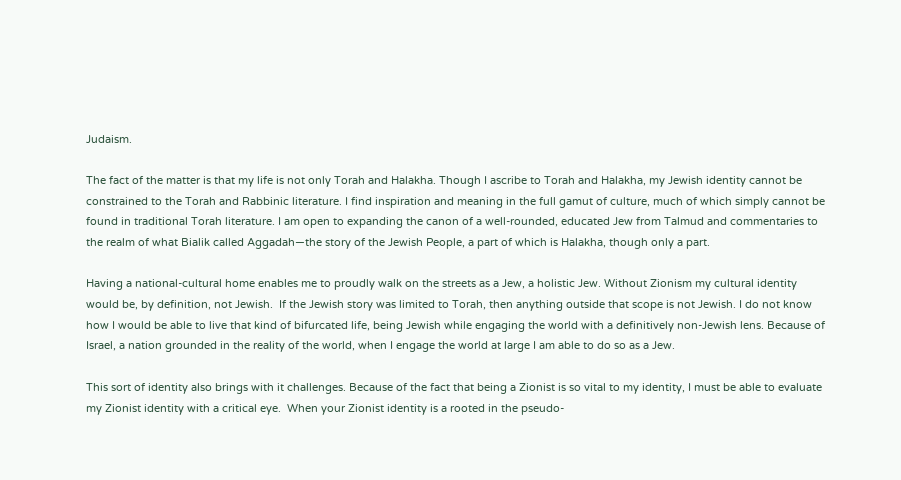Judaism.

The fact of the matter is that my life is not only Torah and Halakha. Though I ascribe to Torah and Halakha, my Jewish identity cannot be constrained to the Torah and Rabbinic literature. I find inspiration and meaning in the full gamut of culture, much of which simply cannot be found in traditional Torah literature. I am open to expanding the canon of a well-rounded, educated Jew from Talmud and commentaries to the realm of what Bialik called Aggadah—the story of the Jewish People, a part of which is Halakha, though only a part.

Having a national-cultural home enables me to proudly walk on the streets as a Jew, a holistic Jew. Without Zionism my cultural identity would be, by definition, not Jewish.  If the Jewish story was limited to Torah, then anything outside that scope is not Jewish. I do not know how I would be able to live that kind of bifurcated life, being Jewish while engaging the world with a definitively non-Jewish lens. Because of Israel, a nation grounded in the reality of the world, when I engage the world at large I am able to do so as a Jew.

This sort of identity also brings with it challenges. Because of the fact that being a Zionist is so vital to my identity, I must be able to evaluate my Zionist identity with a critical eye.  When your Zionist identity is a rooted in the pseudo-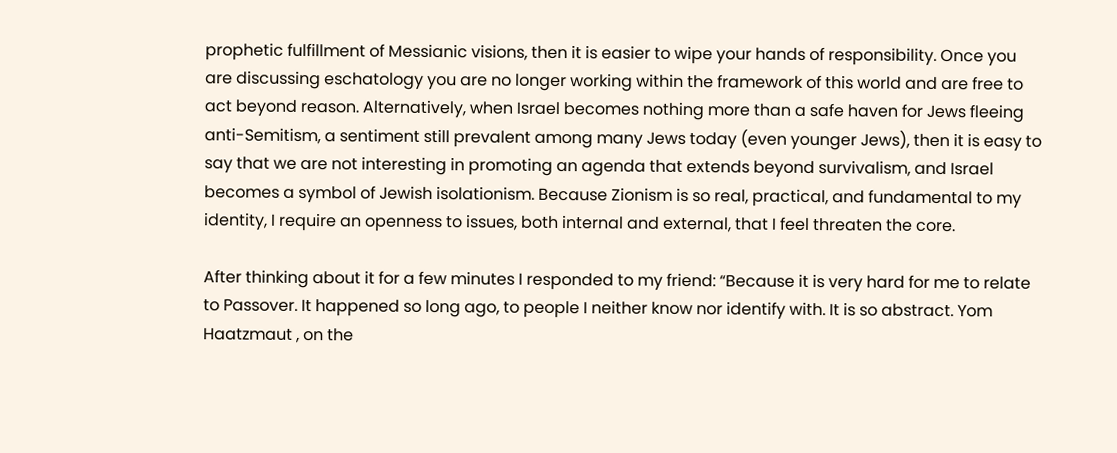prophetic fulfillment of Messianic visions, then it is easier to wipe your hands of responsibility. Once you are discussing eschatology you are no longer working within the framework of this world and are free to act beyond reason. Alternatively, when Israel becomes nothing more than a safe haven for Jews fleeing anti-Semitism, a sentiment still prevalent among many Jews today (even younger Jews), then it is easy to say that we are not interesting in promoting an agenda that extends beyond survivalism, and Israel becomes a symbol of Jewish isolationism. Because Zionism is so real, practical, and fundamental to my identity, I require an openness to issues, both internal and external, that I feel threaten the core.

After thinking about it for a few minutes I responded to my friend: “Because it is very hard for me to relate to Passover. It happened so long ago, to people I neither know nor identify with. It is so abstract. Yom Haatzmaut , on the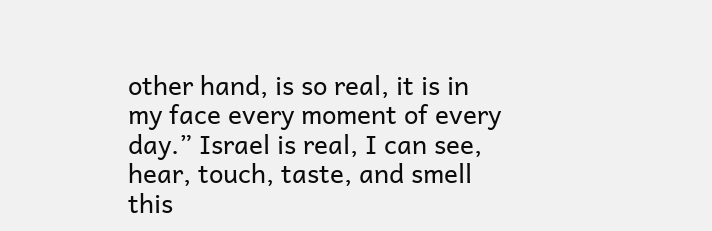other hand, is so real, it is in my face every moment of every day.” Israel is real, I can see, hear, touch, taste, and smell this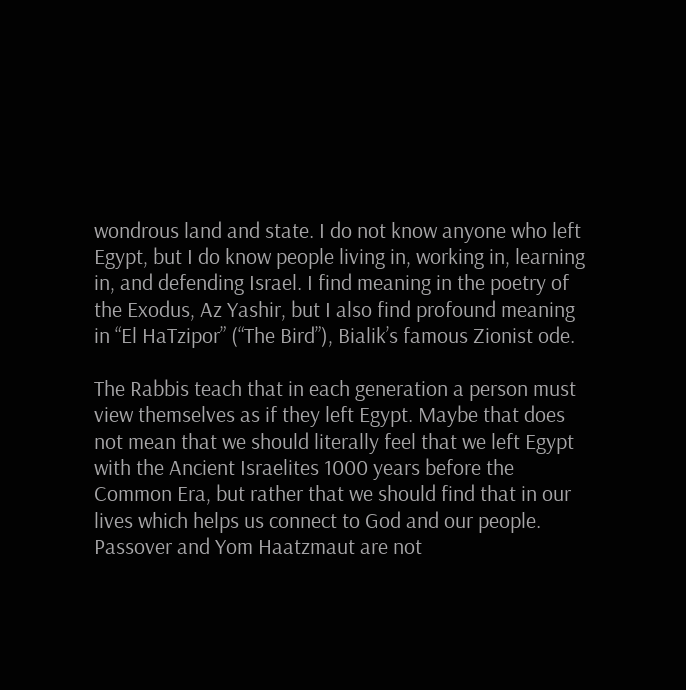wondrous land and state. I do not know anyone who left Egypt, but I do know people living in, working in, learning in, and defending Israel. I find meaning in the poetry of the Exodus, Az Yashir, but I also find profound meaning in “El HaTzipor” (“The Bird”), Bialik’s famous Zionist ode.

The Rabbis teach that in each generation a person must view themselves as if they left Egypt. Maybe that does not mean that we should literally feel that we left Egypt with the Ancient Israelites 1000 years before the Common Era, but rather that we should find that in our lives which helps us connect to God and our people. Passover and Yom Haatzmaut are not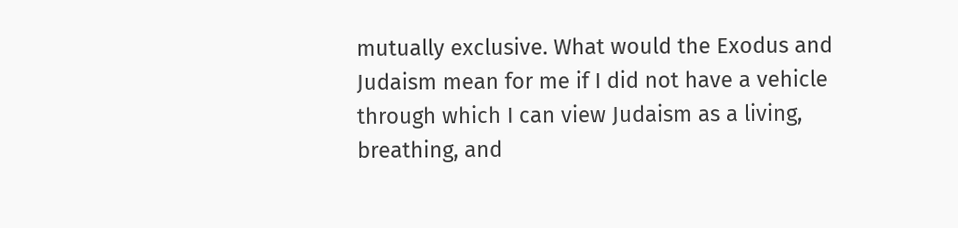mutually exclusive. What would the Exodus and Judaism mean for me if I did not have a vehicle through which I can view Judaism as a living, breathing, and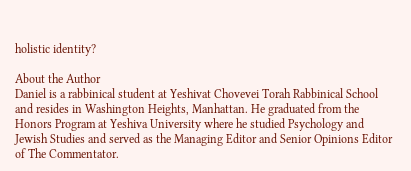holistic identity?

About the Author
Daniel is a rabbinical student at Yeshivat Chovevei Torah Rabbinical School and resides in Washington Heights, Manhattan. He graduated from the Honors Program at Yeshiva University where he studied Psychology and Jewish Studies and served as the Managing Editor and Senior Opinions Editor of The Commentator.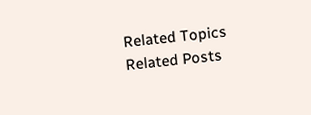Related Topics
Related Posts